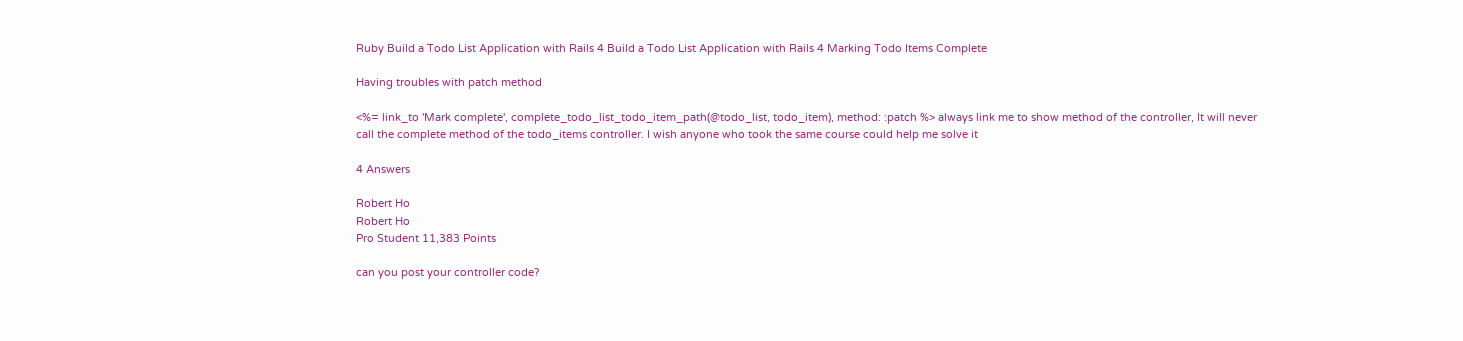Ruby Build a Todo List Application with Rails 4 Build a Todo List Application with Rails 4 Marking Todo Items Complete

Having troubles with patch method

<%= link_to 'Mark complete', complete_todo_list_todo_item_path(@todo_list, todo_item), method: :patch %> always link me to show method of the controller, It will never
call the complete method of the todo_items controller. I wish anyone who took the same course could help me solve it

4 Answers

Robert Ho
Robert Ho
Pro Student 11,383 Points

can you post your controller code?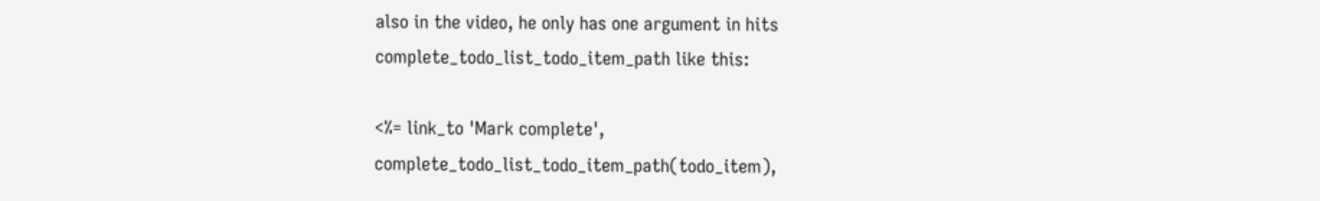also in the video, he only has one argument in hits complete_todo_list_todo_item_path like this:

<%= link_to 'Mark complete', complete_todo_list_todo_item_path(todo_item),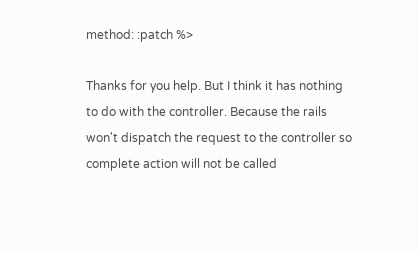method: :patch %>

Thanks for you help. But I think it has nothing to do with the controller. Because the rails won't dispatch the request to the controller so complete action will not be called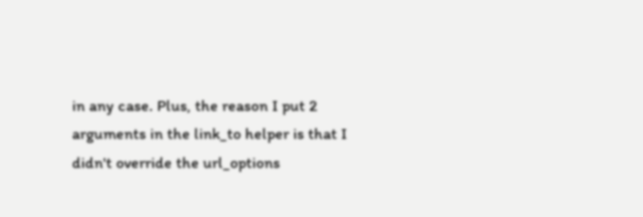in any case. Plus, the reason I put 2 arguments in the link_to helper is that I didn't override the url_options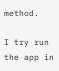method.

I try run the app in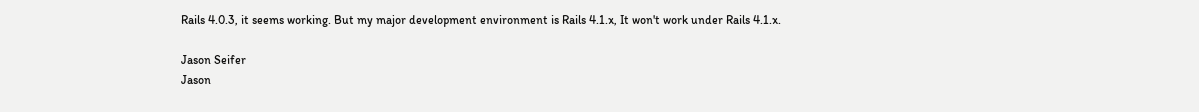Rails 4.0.3, it seems working. But my major development environment is Rails 4.1.x, It won't work under Rails 4.1.x.

Jason Seifer
Jason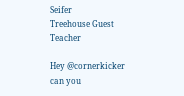Seifer
Treehouse Guest Teacher

Hey @cornerkicker can you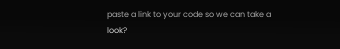paste a link to your code so we can take a look?